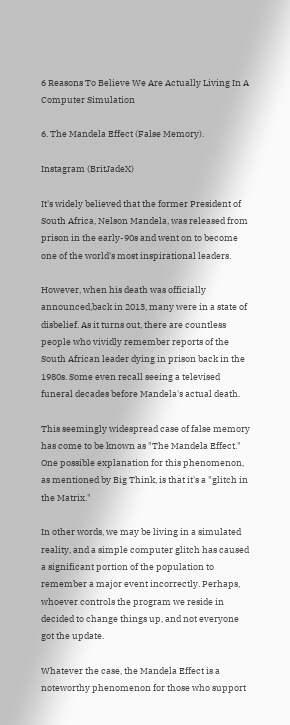6 Reasons To Believe We Are Actually Living In A Computer Simulation

6. The Mandela Effect (False Memory).

Instagram (BritJadeX)

It's widely believed that the former President of South Africa, Nelson Mandela, was released from prison in the early-90s and went on to become one of the world's most inspirational leaders.

However, when his death was officially announced,back in 2013, many were in a state of disbelief. As it turns out, there are countless people who vividly remember reports of the South African leader dying in prison back in the 1980s. Some even recall seeing a televised funeral decades before Mandela's actual death.

This seemingly widespread case of false memory has come to be known as "The Mandela Effect." One possible explanation for this phenomenon, as mentioned by Big Think, is that it's a "glitch in the Matrix."

In other words, we may be living in a simulated reality, and a simple computer glitch has caused a significant portion of the population to remember a major event incorrectly. Perhaps, whoever controls the program we reside in decided to change things up, and not everyone got the update.

Whatever the case, the Mandela Effect is a noteworthy phenomenon for those who support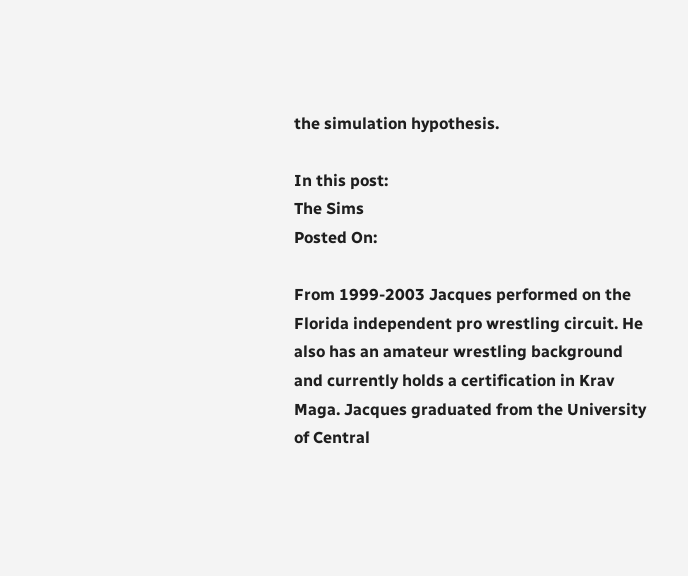the simulation hypothesis.

In this post:
The Sims
Posted On:

From 1999-2003 Jacques performed on the Florida independent pro wrestling circuit. He also has an amateur wrestling background and currently holds a certification in Krav Maga. Jacques graduated from the University of Central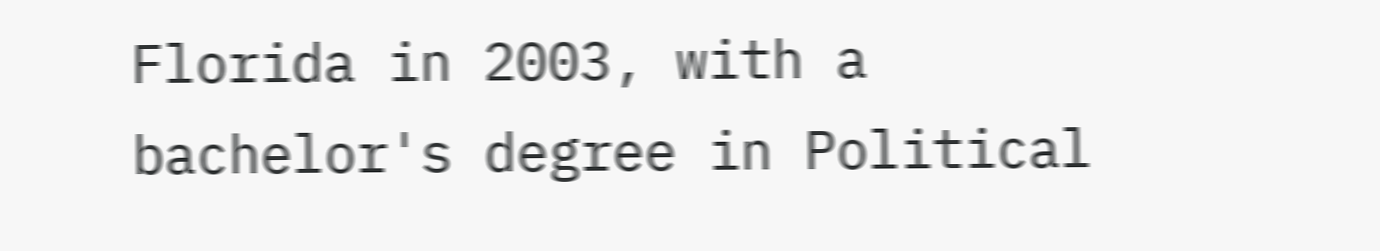Florida in 2003, with a bachelor's degree in Political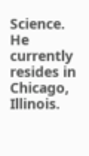Science. He currently resides in Chicago, Illinois.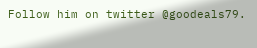Follow him on twitter @goodeals79.